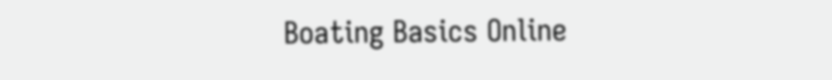Boating Basics Online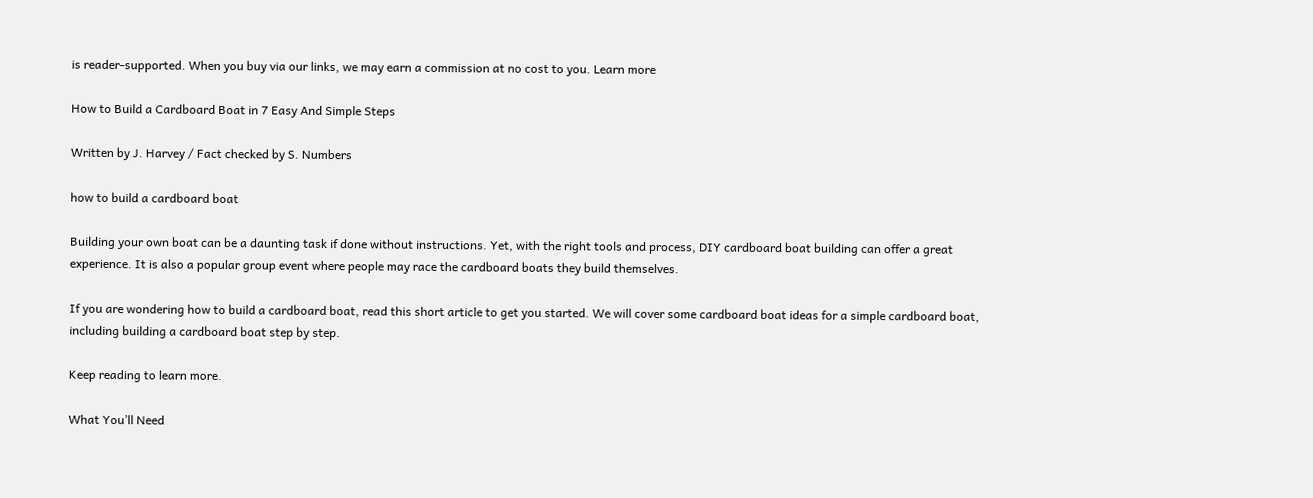is reader-supported. When you buy via our links, we may earn a commission at no cost to you. Learn more

How to Build a Cardboard Boat in 7 Easy And Simple Steps

Written by J. Harvey / Fact checked by S. Numbers

how to build a cardboard boat

Building your own boat can be a daunting task if done without instructions. Yet, with the right tools and process, DIY cardboard boat building can offer a great experience. It is also a popular group event where people may race the cardboard boats they build themselves.

If you are wondering how to build a cardboard boat, read this short article to get you started. We will cover some cardboard boat ideas for a simple cardboard boat, including building a cardboard boat step by step.

Keep reading to learn more.

What You’ll Need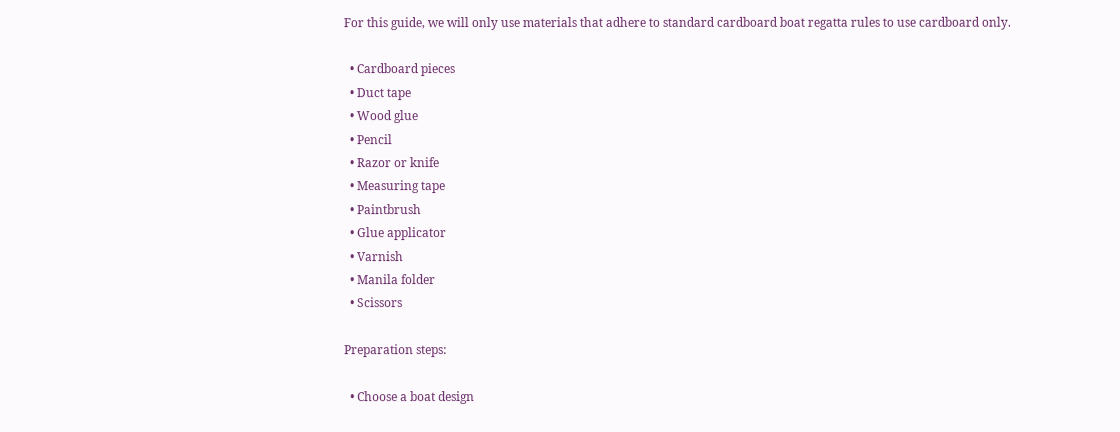For this guide, we will only use materials that adhere to standard cardboard boat regatta rules to use cardboard only.

  • Cardboard pieces
  • Duct tape
  • Wood glue
  • Pencil
  • Razor or knife
  • Measuring tape
  • Paintbrush
  • Glue applicator
  • Varnish
  • Manila folder
  • Scissors

Preparation steps:

  • Choose a boat design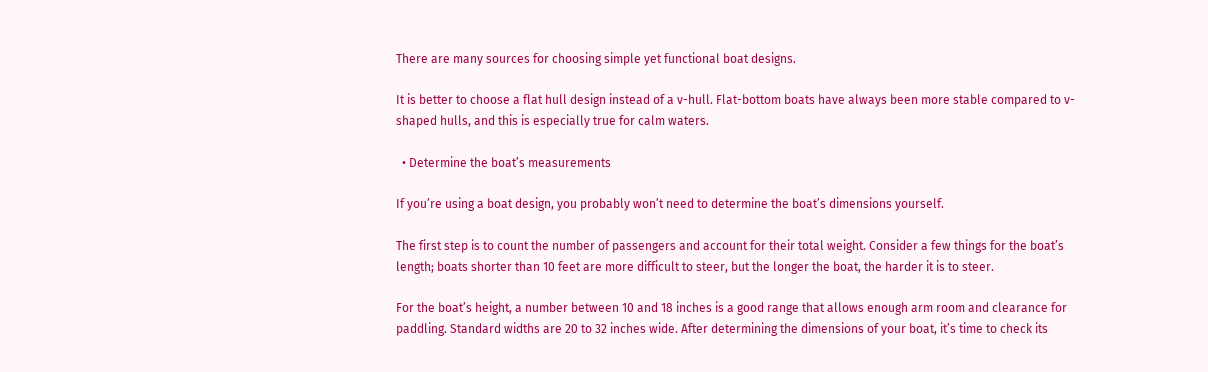There are many sources for choosing simple yet functional boat designs.

It is better to choose a flat hull design instead of a v-hull. Flat-bottom boats have always been more stable compared to v-shaped hulls, and this is especially true for calm waters.

  • Determine the boat’s measurements

If you’re using a boat design, you probably won’t need to determine the boat’s dimensions yourself.

The first step is to count the number of passengers and account for their total weight. Consider a few things for the boat’s length; boats shorter than 10 feet are more difficult to steer, but the longer the boat, the harder it is to steer.

For the boat’s height, a number between 10 and 18 inches is a good range that allows enough arm room and clearance for paddling. Standard widths are 20 to 32 inches wide. After determining the dimensions of your boat, it’s time to check its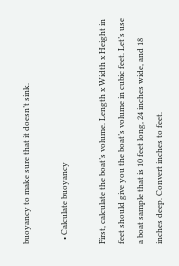buoyancy to make sure that it doesn’t sink.

  • Calculate buoyancy

First, calculate the boat’s volume. Length x Width x Height in feet should give you the boat’s volume in cubic feet. Let’s use a boat sample that is 10 feet long, 24 inches wide, and 18 inches deep. Convert inches to feet.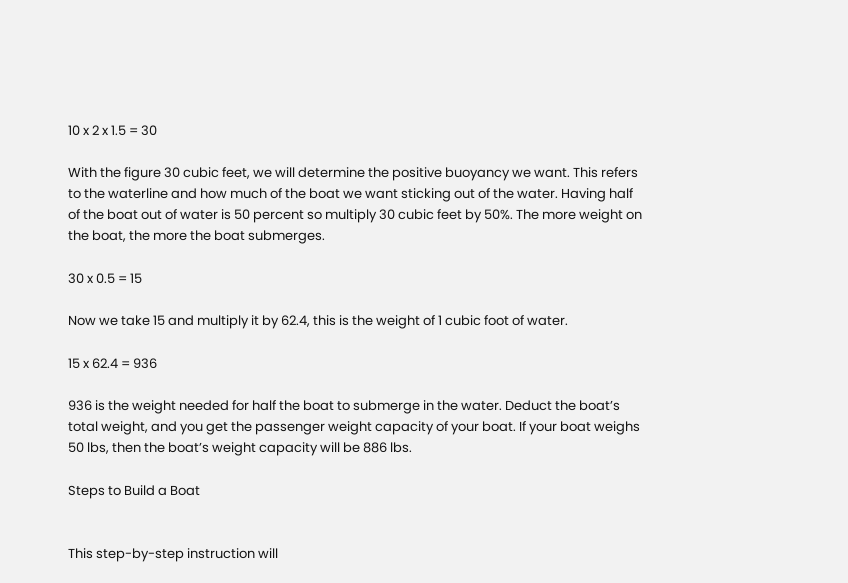10 x 2 x 1.5 = 30

With the figure 30 cubic feet, we will determine the positive buoyancy we want. This refers to the waterline and how much of the boat we want sticking out of the water. Having half of the boat out of water is 50 percent so multiply 30 cubic feet by 50%. The more weight on the boat, the more the boat submerges.

30 x 0.5 = 15

Now we take 15 and multiply it by 62.4, this is the weight of 1 cubic foot of water.

15 x 62.4 = 936

936 is the weight needed for half the boat to submerge in the water. Deduct the boat’s total weight, and you get the passenger weight capacity of your boat. If your boat weighs 50 lbs, then the boat’s weight capacity will be 886 lbs.

Steps to Build a Boat


This step-by-step instruction will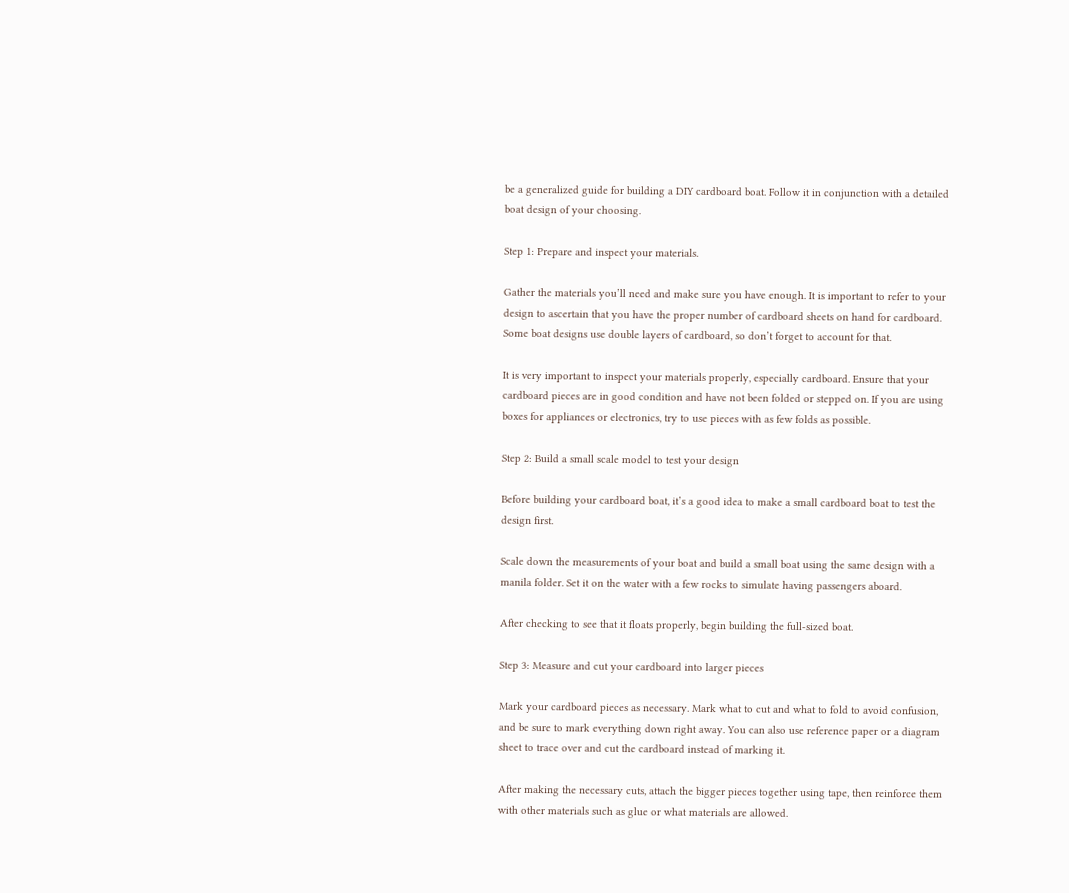be a generalized guide for building a DIY cardboard boat. Follow it in conjunction with a detailed boat design of your choosing.

Step 1: Prepare and inspect your materials.

Gather the materials you’ll need and make sure you have enough. It is important to refer to your design to ascertain that you have the proper number of cardboard sheets on hand for cardboard. Some boat designs use double layers of cardboard, so don’t forget to account for that.

It is very important to inspect your materials properly, especially cardboard. Ensure that your cardboard pieces are in good condition and have not been folded or stepped on. If you are using boxes for appliances or electronics, try to use pieces with as few folds as possible.

Step 2: Build a small scale model to test your design

Before building your cardboard boat, it’s a good idea to make a small cardboard boat to test the design first.

Scale down the measurements of your boat and build a small boat using the same design with a manila folder. Set it on the water with a few rocks to simulate having passengers aboard.

After checking to see that it floats properly, begin building the full-sized boat.

Step 3: Measure and cut your cardboard into larger pieces

Mark your cardboard pieces as necessary. Mark what to cut and what to fold to avoid confusion, and be sure to mark everything down right away. You can also use reference paper or a diagram sheet to trace over and cut the cardboard instead of marking it.

After making the necessary cuts, attach the bigger pieces together using tape, then reinforce them with other materials such as glue or what materials are allowed.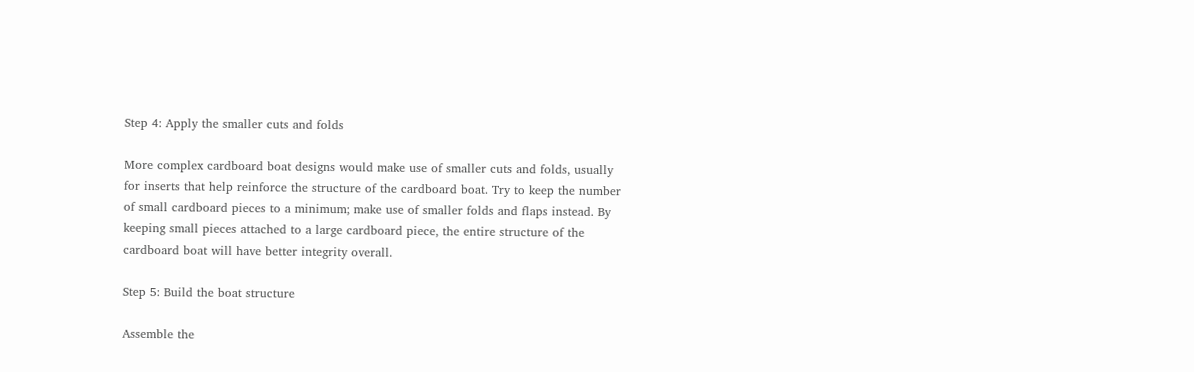Step 4: Apply the smaller cuts and folds

More complex cardboard boat designs would make use of smaller cuts and folds, usually for inserts that help reinforce the structure of the cardboard boat. Try to keep the number of small cardboard pieces to a minimum; make use of smaller folds and flaps instead. By keeping small pieces attached to a large cardboard piece, the entire structure of the cardboard boat will have better integrity overall.

Step 5: Build the boat structure

Assemble the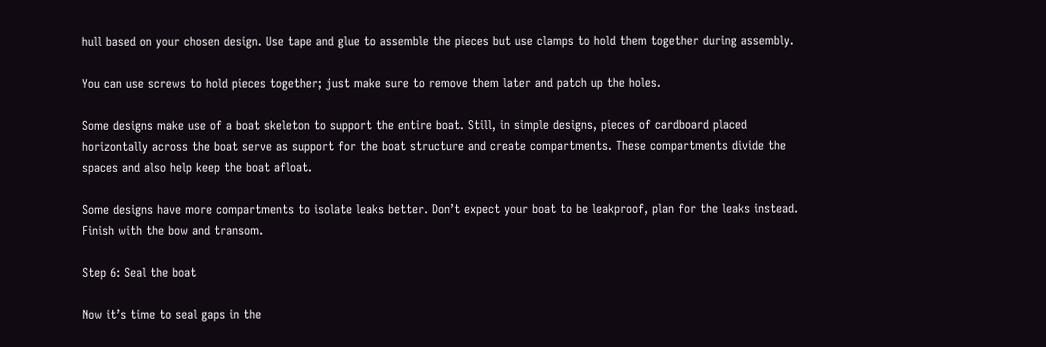hull based on your chosen design. Use tape and glue to assemble the pieces but use clamps to hold them together during assembly.

You can use screws to hold pieces together; just make sure to remove them later and patch up the holes.

Some designs make use of a boat skeleton to support the entire boat. Still, in simple designs, pieces of cardboard placed horizontally across the boat serve as support for the boat structure and create compartments. These compartments divide the spaces and also help keep the boat afloat.

Some designs have more compartments to isolate leaks better. Don’t expect your boat to be leakproof, plan for the leaks instead. Finish with the bow and transom.

Step 6: Seal the boat

Now it’s time to seal gaps in the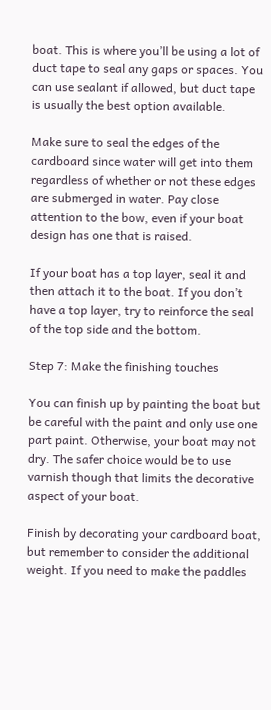boat. This is where you’ll be using a lot of duct tape to seal any gaps or spaces. You can use sealant if allowed, but duct tape is usually the best option available.

Make sure to seal the edges of the cardboard since water will get into them regardless of whether or not these edges are submerged in water. Pay close attention to the bow, even if your boat design has one that is raised.

If your boat has a top layer, seal it and then attach it to the boat. If you don’t have a top layer, try to reinforce the seal of the top side and the bottom.

Step 7: Make the finishing touches

You can finish up by painting the boat but be careful with the paint and only use one part paint. Otherwise, your boat may not dry. The safer choice would be to use varnish though that limits the decorative aspect of your boat.

Finish by decorating your cardboard boat, but remember to consider the additional weight. If you need to make the paddles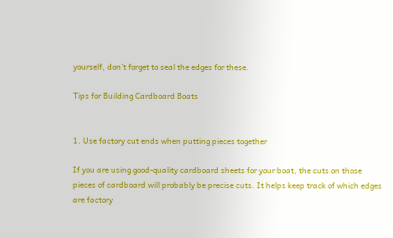yourself, don’t forget to seal the edges for these.

Tips for Building Cardboard Boats


1. Use factory cut ends when putting pieces together

If you are using good-quality cardboard sheets for your boat, the cuts on those pieces of cardboard will probably be precise cuts. It helps keep track of which edges are factory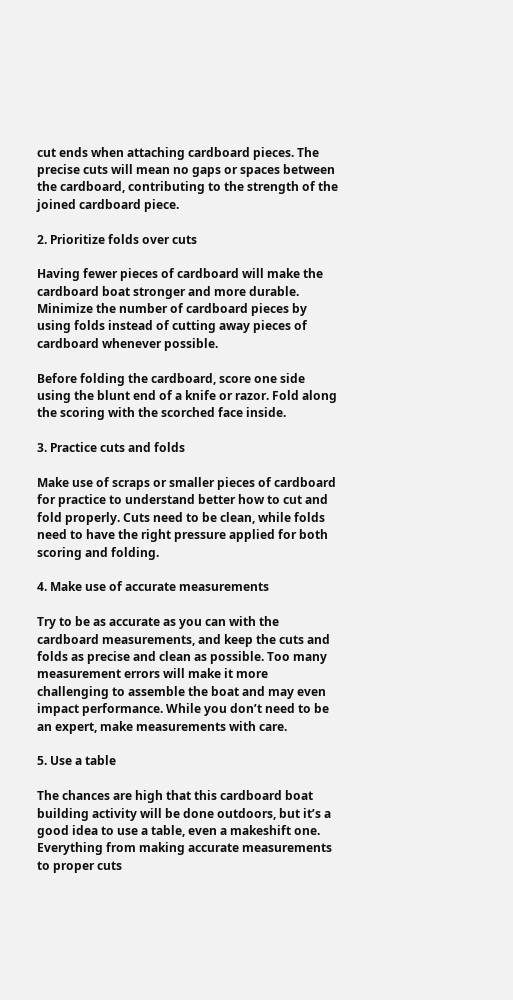cut ends when attaching cardboard pieces. The precise cuts will mean no gaps or spaces between the cardboard, contributing to the strength of the joined cardboard piece.

2. Prioritize folds over cuts

Having fewer pieces of cardboard will make the cardboard boat stronger and more durable. Minimize the number of cardboard pieces by using folds instead of cutting away pieces of cardboard whenever possible.

Before folding the cardboard, score one side using the blunt end of a knife or razor. Fold along the scoring with the scorched face inside.

3. Practice cuts and folds

Make use of scraps or smaller pieces of cardboard for practice to understand better how to cut and fold properly. Cuts need to be clean, while folds need to have the right pressure applied for both scoring and folding.

4. Make use of accurate measurements

Try to be as accurate as you can with the cardboard measurements, and keep the cuts and folds as precise and clean as possible. Too many measurement errors will make it more challenging to assemble the boat and may even impact performance. While you don’t need to be an expert, make measurements with care.

5. Use a table

The chances are high that this cardboard boat building activity will be done outdoors, but it’s a good idea to use a table, even a makeshift one. Everything from making accurate measurements to proper cuts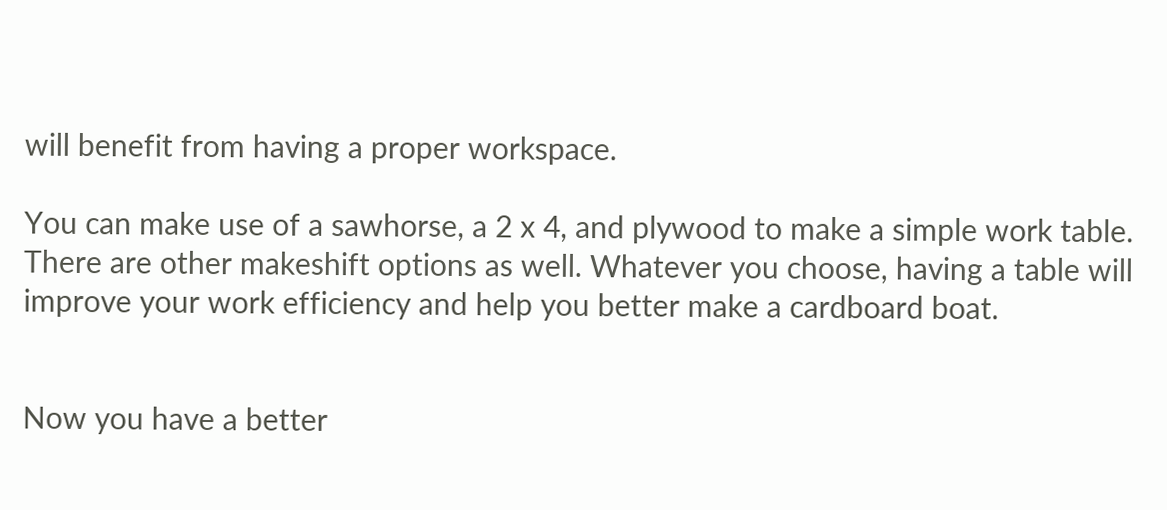will benefit from having a proper workspace.

You can make use of a sawhorse, a 2 x 4, and plywood to make a simple work table. There are other makeshift options as well. Whatever you choose, having a table will improve your work efficiency and help you better make a cardboard boat.


Now you have a better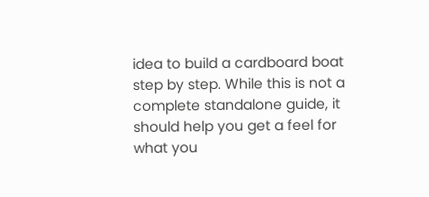idea to build a cardboard boat step by step. While this is not a complete standalone guide, it should help you get a feel for what you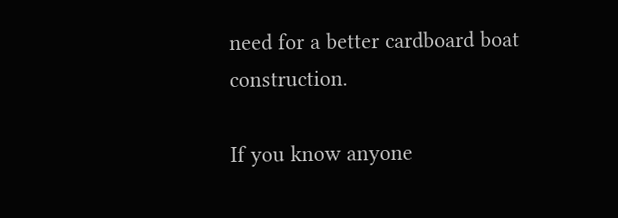need for a better cardboard boat construction.

If you know anyone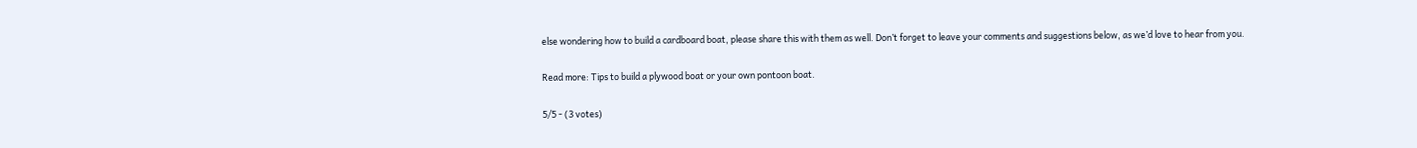else wondering how to build a cardboard boat, please share this with them as well. Don’t forget to leave your comments and suggestions below, as we’d love to hear from you.

Read more: Tips to build a plywood boat or your own pontoon boat.

5/5 - (3 votes)